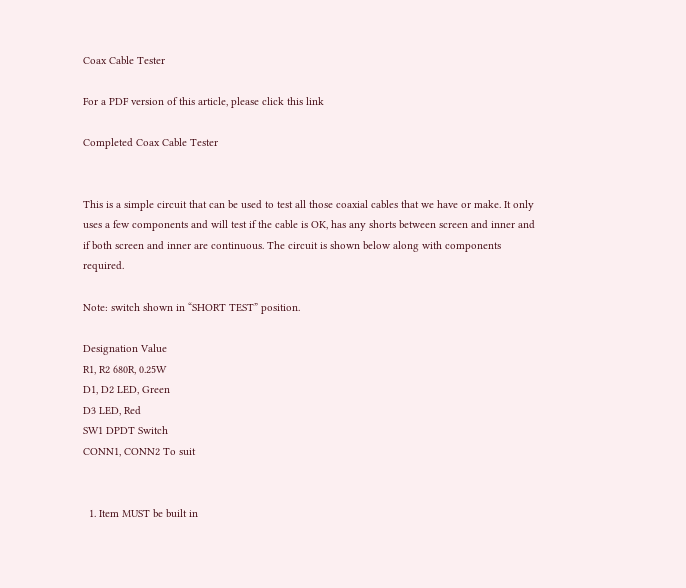Coax Cable Tester

For a PDF version of this article, please click this link

Completed Coax Cable Tester


This is a simple circuit that can be used to test all those coaxial cables that we have or make. It only uses a few components and will test if the cable is OK, has any shorts between screen and inner and if both screen and inner are continuous. The circuit is shown below along with components required.

Note: switch shown in “SHORT TEST” position.

Designation Value
R1, R2 680R, 0.25W
D1, D2 LED, Green
D3 LED, Red
SW1 DPDT Switch
CONN1, CONN2 To suit


  1. Item MUST be built in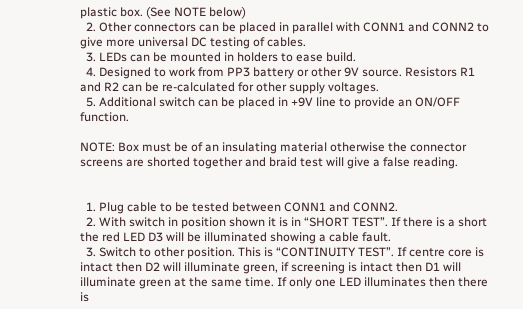plastic box. (See NOTE below)
  2. Other connectors can be placed in parallel with CONN1 and CONN2 to give more universal DC testing of cables.
  3. LEDs can be mounted in holders to ease build.
  4. Designed to work from PP3 battery or other 9V source. Resistors R1 and R2 can be re-calculated for other supply voltages.
  5. Additional switch can be placed in +9V line to provide an ON/OFF function.

NOTE: Box must be of an insulating material otherwise the connector screens are shorted together and braid test will give a false reading.


  1. Plug cable to be tested between CONN1 and CONN2.
  2. With switch in position shown it is in “SHORT TEST”. If there is a short the red LED D3 will be illuminated showing a cable fault.
  3. Switch to other position. This is “CONTINUITY TEST”. If centre core is intact then D2 will illuminate green, if screening is intact then D1 will illuminate green at the same time. If only one LED illuminates then there is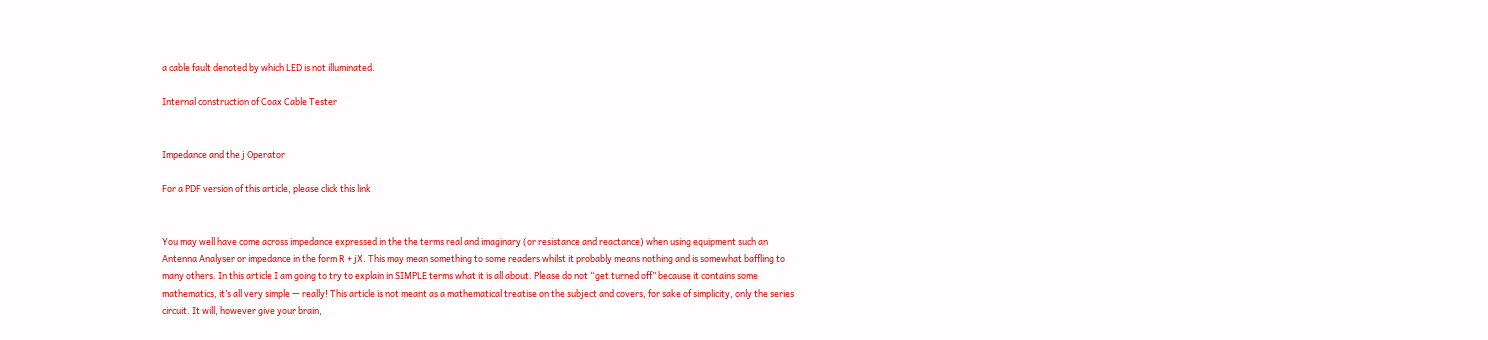a cable fault denoted by which LED is not illuminated.

Internal construction of Coax Cable Tester


Impedance and the j Operator

For a PDF version of this article, please click this link


You may well have come across impedance expressed in the the terms real and imaginary (or resistance and reactance) when using equipment such an Antenna Analyser or impedance in the form R + jX. This may mean something to some readers whilst it probably means nothing and is somewhat baffling to many others. In this article I am going to try to explain in SIMPLE terms what it is all about. Please do not “get turned off” because it contains some mathematics, it’s all very simple — really! This article is not meant as a mathematical treatise on the subject and covers, for sake of simplicity, only the series circuit. It will, however give your brain,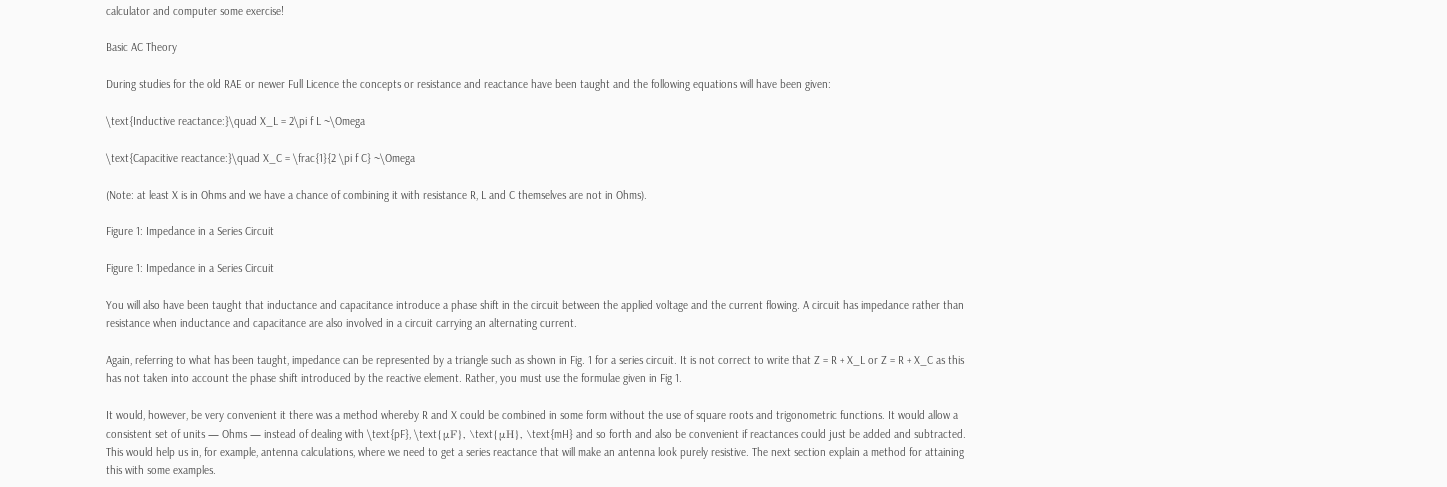calculator and computer some exercise!

Basic AC Theory

During studies for the old RAE or newer Full Licence the concepts or resistance and reactance have been taught and the following equations will have been given:

\text{Inductive reactance:}\quad X_L = 2\pi f L ~\Omega

\text{Capacitive reactance:}\quad X_C = \frac{1}{2 \pi f C} ~\Omega

(Note: at least X is in Ohms and we have a chance of combining it with resistance R, L and C themselves are not in Ohms).

Figure 1: Impedance in a Series Circuit

Figure 1: Impedance in a Series Circuit

You will also have been taught that inductance and capacitance introduce a phase shift in the circuit between the applied voltage and the current flowing. A circuit has impedance rather than resistance when inductance and capacitance are also involved in a circuit carrying an alternating current.

Again, referring to what has been taught, impedance can be represented by a triangle such as shown in Fig. 1 for a series circuit. It is not correct to write that Z = R + X_L or Z = R + X_C as this has not taken into account the phase shift introduced by the reactive element. Rather, you must use the formulae given in Fig 1.

It would, however, be very convenient it there was a method whereby R and X could be combined in some form without the use of square roots and trigonometric functions. It would allow a consistent set of units — Ohms — instead of dealing with \text{pF}, \text{μF}, \text{μH}, \text{mH} and so forth and also be convenient if reactances could just be added and subtracted. This would help us in, for example, antenna calculations, where we need to get a series reactance that will make an antenna look purely resistive. The next section explain a method for attaining this with some examples.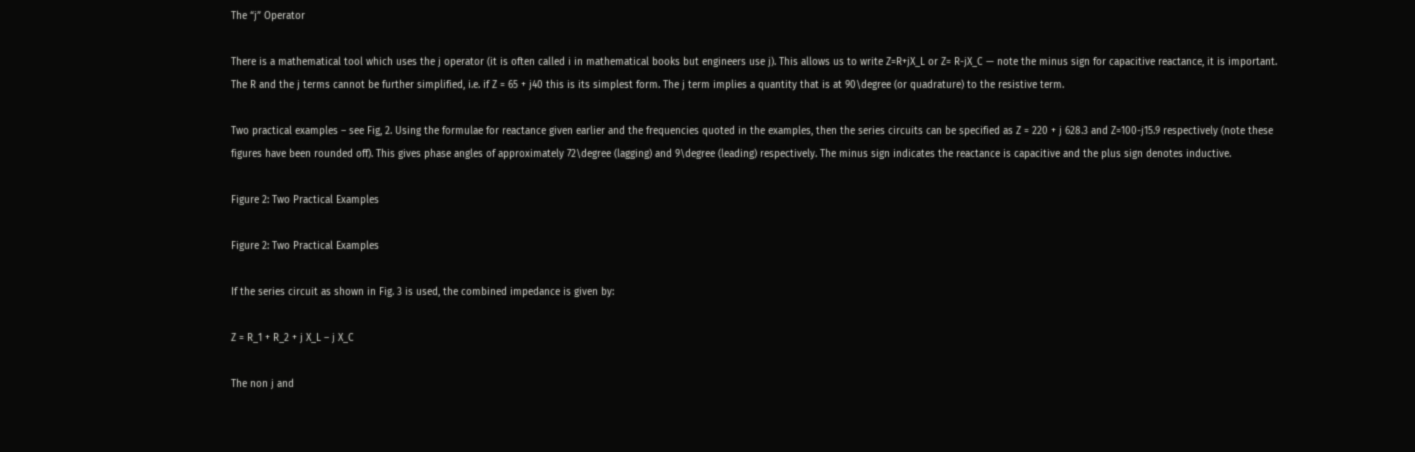The “j” Operator

There is a mathematical tool which uses the j operator (it is often called i in mathematical books but engineers use j). This allows us to write Z=R+jX_L or Z= R-jX_C — note the minus sign for capacitive reactance, it is important. The R and the j terms cannot be further simplified, i.e. if Z = 65 + j40 this is its simplest form. The j term implies a quantity that is at 90\degree (or quadrature) to the resistive term.

Two practical examples – see Fig, 2. Using the formulae for reactance given earlier and the frequencies quoted in the examples, then the series circuits can be specified as Z = 220 + j 628.3 and Z=100-j15.9 respectively (note these figures have been rounded off). This gives phase angles of approximately 72\degree (lagging) and 9\degree (leading) respectively. The minus sign indicates the reactance is capacitive and the plus sign denotes inductive.

Figure 2: Two Practical Examples

Figure 2: Two Practical Examples

If the series circuit as shown in Fig. 3 is used, the combined impedance is given by:

Z = R_1 + R_2 + j X_L – j X_C

The non j and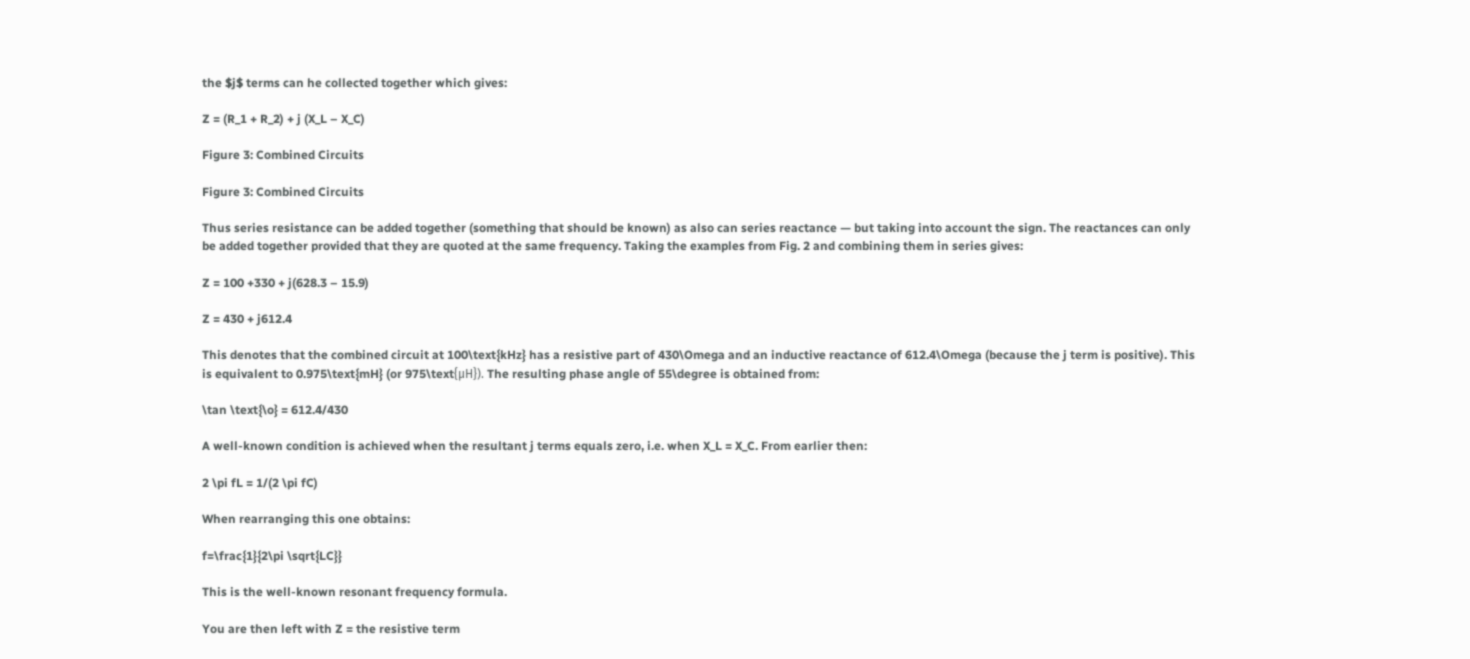the $j$ terms can he collected together which gives:

Z = (R_1 + R_2) + j (X_L – X_C)

Figure 3: Combined Circuits

Figure 3: Combined Circuits

Thus series resistance can be added together (something that should be known) as also can series reactance — but taking into account the sign. The reactances can only be added together provided that they are quoted at the same frequency. Taking the examples from Fig. 2 and combining them in series gives:

Z = 100 +330 + j(628.3 – 15.9)

Z = 430 + j612.4

This denotes that the combined circuit at 100\text{kHz} has a resistive part of 430\Omega and an inductive reactance of 612.4\Omega (because the j term is positive). This is equivalent to 0.975\text{mH} (or 975\text{μH}). The resulting phase angle of 55\degree is obtained from:

\tan \text{\o} = 612.4/430

A well-known condition is achieved when the resultant j terms equals zero, i.e. when X_L = X_C. From earlier then:

2 \pi fL = 1/(2 \pi fC)

When rearranging this one obtains:

f=\frac{1}{2\pi \sqrt{LC}}

This is the well-known resonant frequency formula.

You are then left with Z = the resistive term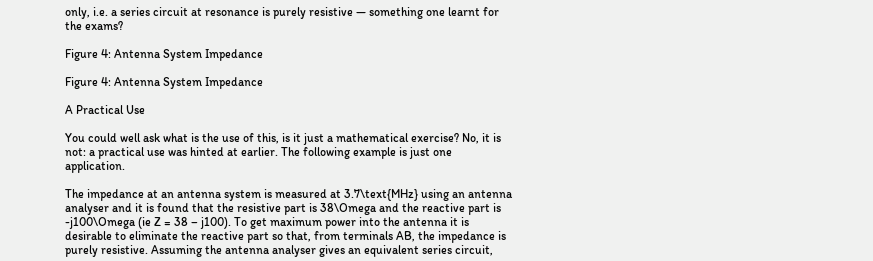only, i.e. a series circuit at resonance is purely resistive — something one learnt for the exams?

Figure 4: Antenna System Impedance

Figure 4: Antenna System Impedance

A Practical Use

You could well ask what is the use of this, is it just a mathematical exercise? No, it is not: a practical use was hinted at earlier. The following example is just one application.

The impedance at an antenna system is measured at 3.7\text{MHz} using an antenna analyser and it is found that the resistive part is 38\Omega and the reactive part is -j100\Omega (ie Z = 38 – j100). To get maximum power into the antenna it is desirable to eliminate the reactive part so that, from terminals AB, the impedance is purely resistive. Assuming the antenna analyser gives an equivalent series circuit,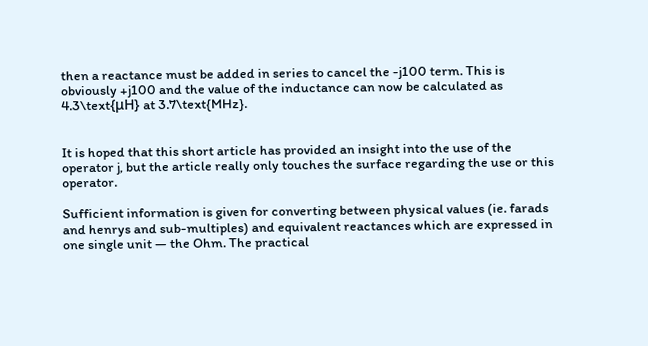then a reactance must be added in series to cancel the -j100 term. This is obviously +j100 and the value of the inductance can now be calculated as 4.3\text{μH} at 3.7\text{MHz}.


It is hoped that this short article has provided an insight into the use of the operator j, but the article really only touches the surface regarding the use or this operator.

Sufficient information is given for converting between physical values (ie. farads and henrys and sub-multiples) and equivalent reactances which are expressed in one single unit — the Ohm. The practical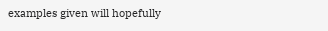examples given will hopefully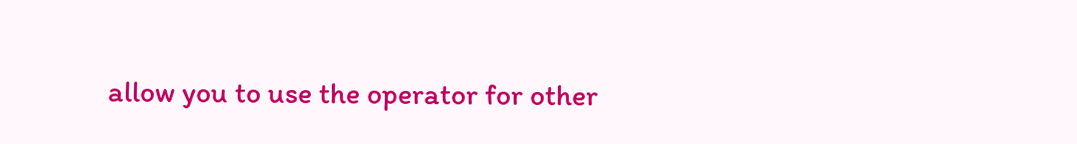allow you to use the operator for other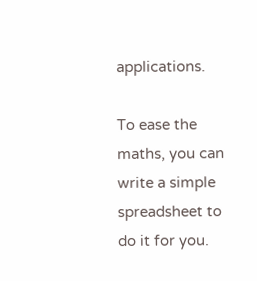applications.

To ease the maths, you can write a simple spreadsheet to do it for you.